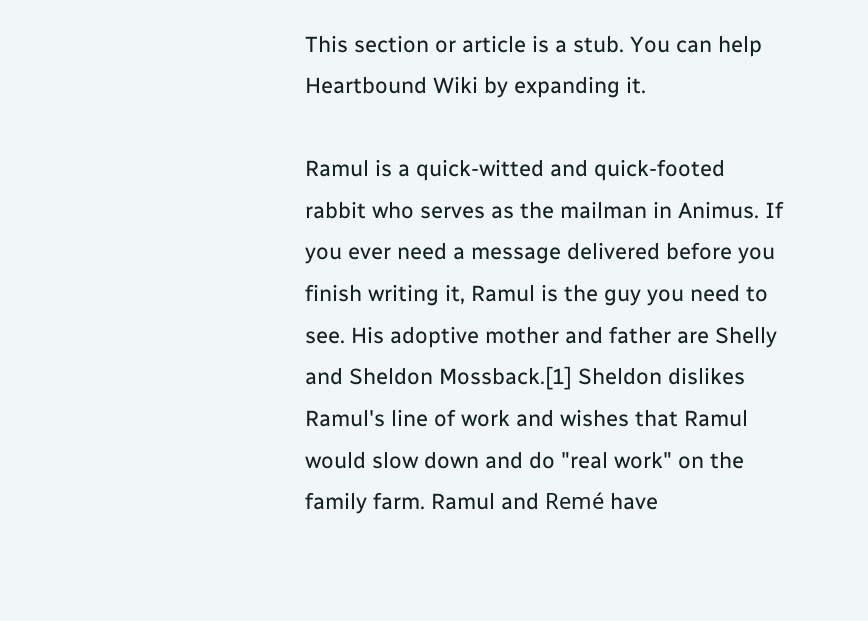This section or article is a stub. You can help Heartbound Wiki by expanding it.

Ramul is a quick-witted and quick-footed rabbit who serves as the mailman in Animus. If you ever need a message delivered before you finish writing it, Ramul is the guy you need to see. His adoptive mother and father are Shelly and Sheldon Mossback.[1] Sheldon dislikes Ramul's line of work and wishes that Ramul would slow down and do "real work" on the family farm. Ramul and Remé have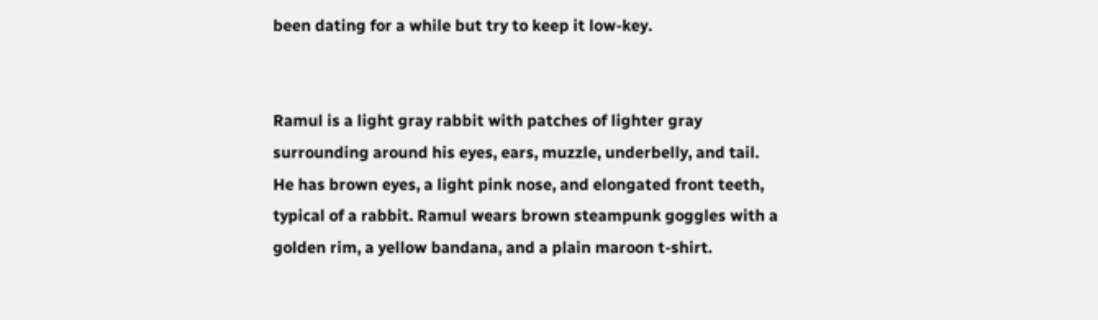been dating for a while but try to keep it low-key.


Ramul is a light gray rabbit with patches of lighter gray surrounding around his eyes, ears, muzzle, underbelly, and tail. He has brown eyes, a light pink nose, and elongated front teeth, typical of a rabbit. Ramul wears brown steampunk goggles with a golden rim, a yellow bandana, and a plain maroon t-shirt.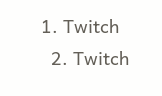1. Twitch
  2. Twitch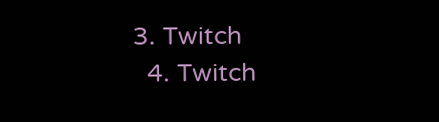3. Twitch
  4. Twitch